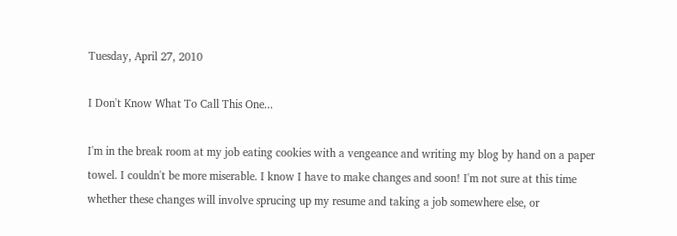Tuesday, April 27, 2010

I Don't Know What To Call This One...

I'm in the break room at my job eating cookies with a vengeance and writing my blog by hand on a paper towel. I couldn't be more miserable. I know I have to make changes and soon! I'm not sure at this time whether these changes will involve sprucing up my resume and taking a job somewhere else, or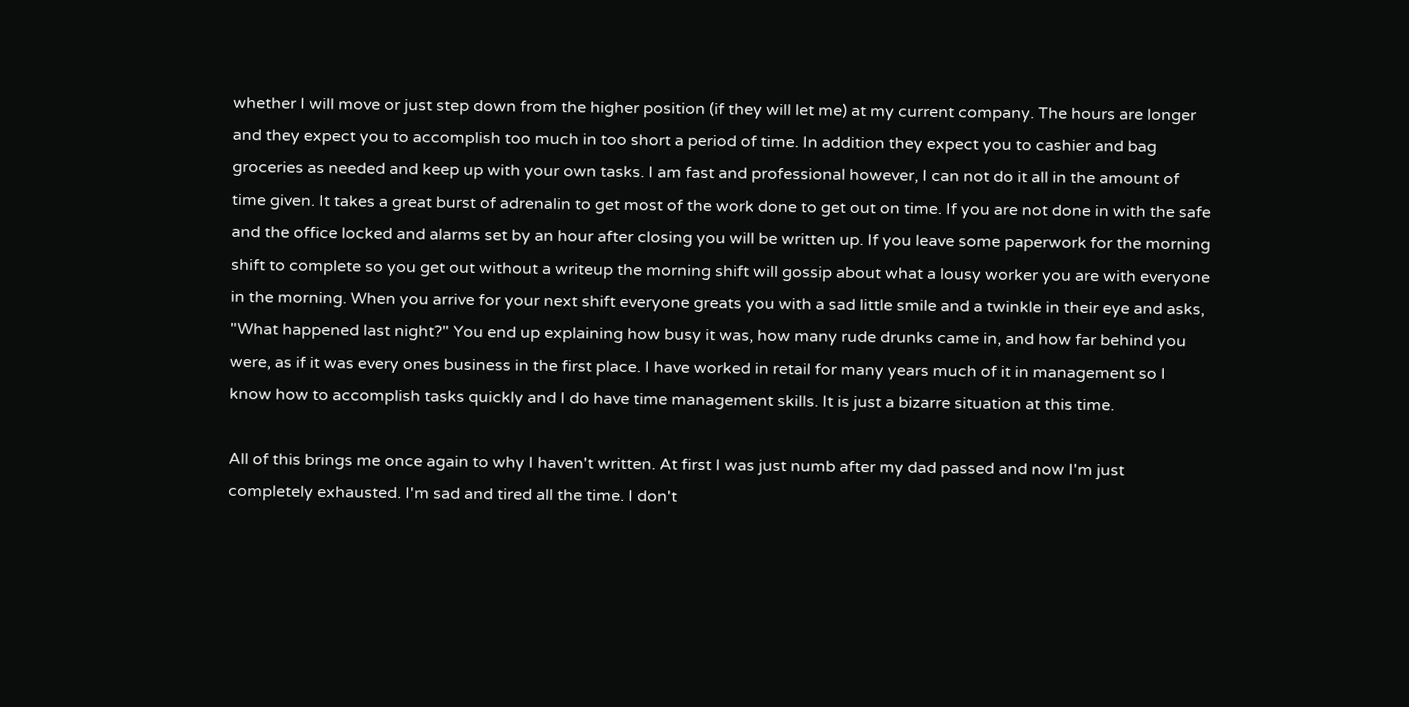whether I will move or just step down from the higher position (if they will let me) at my current company. The hours are longer and they expect you to accomplish too much in too short a period of time. In addition they expect you to cashier and bag groceries as needed and keep up with your own tasks. I am fast and professional however, I can not do it all in the amount of time given. It takes a great burst of adrenalin to get most of the work done to get out on time. If you are not done in with the safe and the office locked and alarms set by an hour after closing you will be written up. If you leave some paperwork for the morning shift to complete so you get out without a writeup the morning shift will gossip about what a lousy worker you are with everyone in the morning. When you arrive for your next shift everyone greats you with a sad little smile and a twinkle in their eye and asks, "What happened last night?" You end up explaining how busy it was, how many rude drunks came in, and how far behind you were, as if it was every ones business in the first place. I have worked in retail for many years much of it in management so I know how to accomplish tasks quickly and I do have time management skills. It is just a bizarre situation at this time.

All of this brings me once again to why I haven't written. At first I was just numb after my dad passed and now I'm just completely exhausted. I'm sad and tired all the time. I don't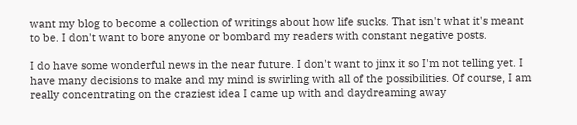want my blog to become a collection of writings about how life sucks. That isn't what it's meant to be. I don't want to bore anyone or bombard my readers with constant negative posts.

I do have some wonderful news in the near future. I don't want to jinx it so I'm not telling yet. I have many decisions to make and my mind is swirling with all of the possibilities. Of course, I am really concentrating on the craziest idea I came up with and daydreaming away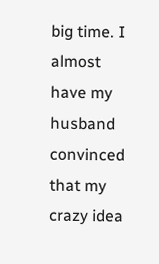big time. I almost have my husband convinced that my crazy idea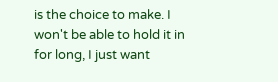is the choice to make. I won't be able to hold it in for long, I just want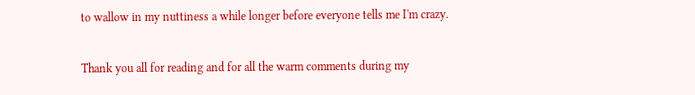to wallow in my nuttiness a while longer before everyone tells me I'm crazy.

Thank you all for reading and for all the warm comments during my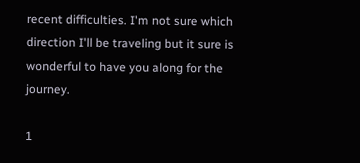recent difficulties. I'm not sure which direction I'll be traveling but it sure is wonderful to have you along for the journey.

1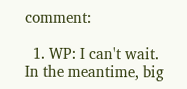comment:

  1. WP: I can't wait. In the meantime, big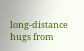long-distance hugs from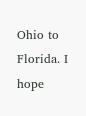Ohio to Florida. I hope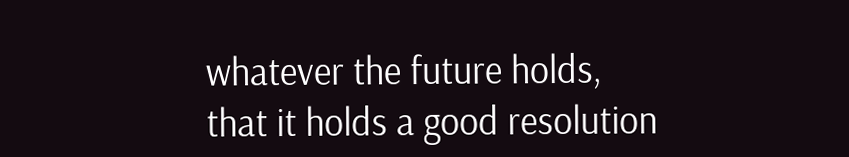whatever the future holds, that it holds a good resolution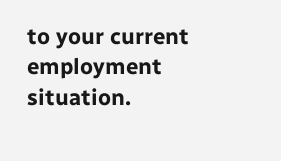to your current employment situation.